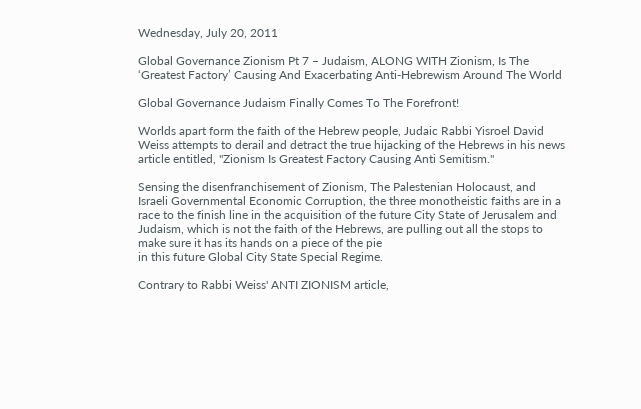Wednesday, July 20, 2011

Global Governance Zionism Pt 7 – Judaism, ALONG WITH Zionism, Is The ‘Greatest Factory’ Causing And Exacerbating Anti-Hebrewism Around The World

Global Governance Judaism Finally Comes To The Forefront!

Worlds apart form the faith of the Hebrew people, Judaic Rabbi Yisroel David Weiss attempts to derail and detract the true hijacking of the Hebrews in his news article entitled, "Zionism Is Greatest Factory Causing Anti Semitism."

Sensing the disenfranchisement of Zionism, The Palestenian Holocaust, and Israeli Governmental Economic Corruption, the three monotheistic faiths are in a race to the finish line in the acquisition of the future City State of Jerusalem and Judaism, which is not the faith of the Hebrews, are pulling out all the stops to make sure it has its hands on a piece of the pie
in this future Global City State Special Regime.

Contrary to Rabbi Weiss' ANTI ZIONISM article,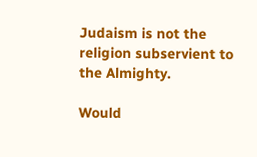Judaism is not the religion subservient to the Almighty.

Would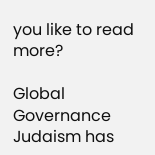you like to read more?

Global Governance Judaism has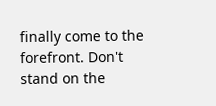finally come to the forefront. Don't stand on the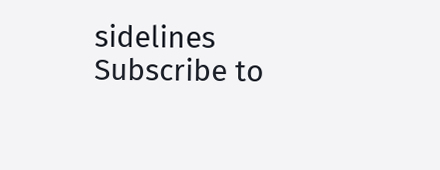sidelines Subscribe to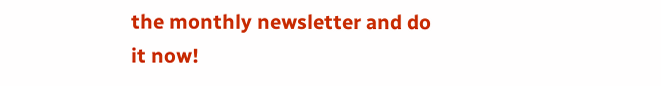the monthly newsletter and do it now!